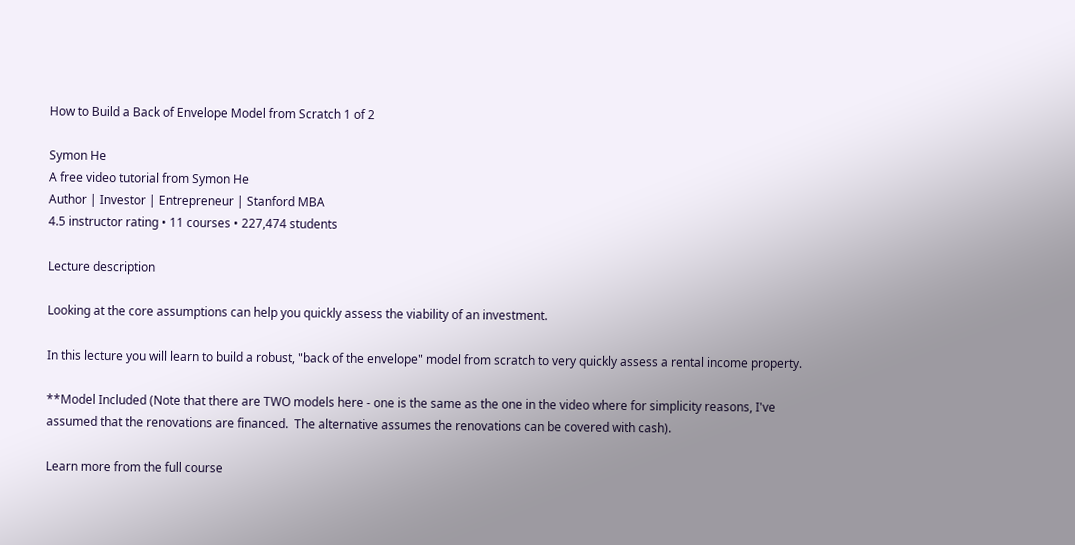How to Build a Back of Envelope Model from Scratch 1 of 2

Symon He
A free video tutorial from Symon He
Author | Investor | Entrepreneur | Stanford MBA
4.5 instructor rating • 11 courses • 227,474 students

Lecture description

Looking at the core assumptions can help you quickly assess the viability of an investment.

In this lecture you will learn to build a robust, "back of the envelope" model from scratch to very quickly assess a rental income property.

**Model Included (Note that there are TWO models here - one is the same as the one in the video where for simplicity reasons, I've assumed that the renovations are financed.  The alternative assumes the renovations can be covered with cash).

Learn more from the full course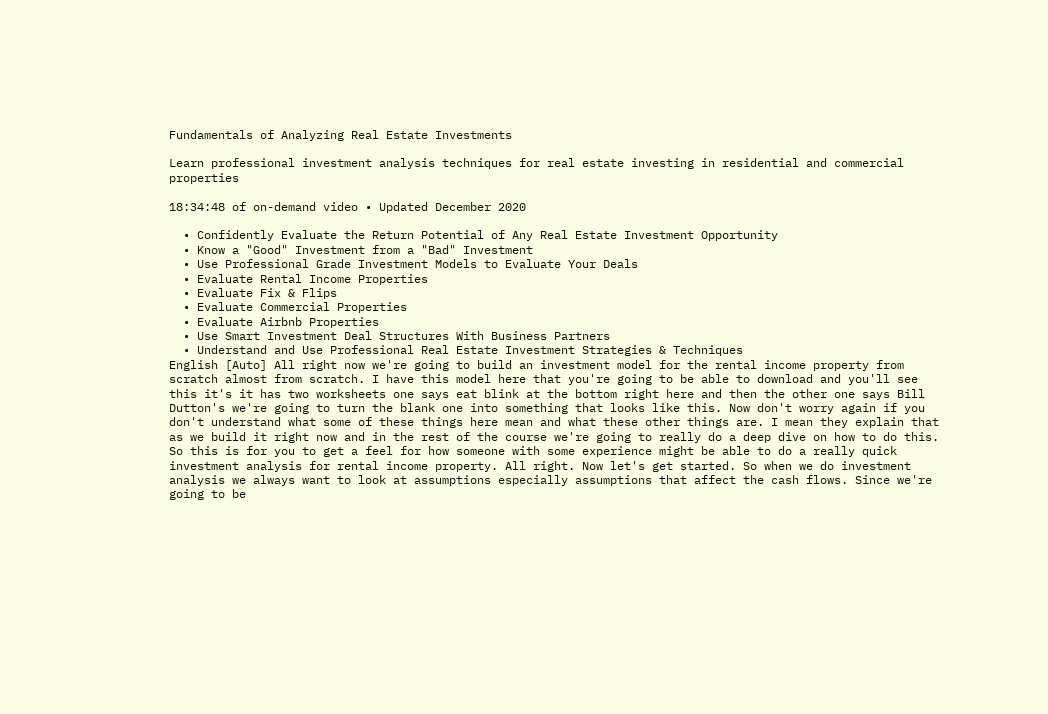Fundamentals of Analyzing Real Estate Investments

Learn professional investment analysis techniques for real estate investing in residential and commercial properties

18:34:48 of on-demand video • Updated December 2020

  • Confidently Evaluate the Return Potential of Any Real Estate Investment Opportunity
  • Know a "Good" Investment from a "Bad" Investment
  • Use Professional Grade Investment Models to Evaluate Your Deals
  • Evaluate Rental Income Properties
  • Evaluate Fix & Flips
  • Evaluate Commercial Properties
  • Evaluate Airbnb Properties
  • Use Smart Investment Deal Structures With Business Partners
  • Understand and Use Professional Real Estate Investment Strategies & Techniques
English [Auto] All right now we're going to build an investment model for the rental income property from scratch almost from scratch. I have this model here that you're going to be able to download and you'll see this it's it has two worksheets one says eat blink at the bottom right here and then the other one says Bill Dutton's we're going to turn the blank one into something that looks like this. Now don't worry again if you don't understand what some of these things here mean and what these other things are. I mean they explain that as we build it right now and in the rest of the course we're going to really do a deep dive on how to do this. So this is for you to get a feel for how someone with some experience might be able to do a really quick investment analysis for rental income property. All right. Now let's get started. So when we do investment analysis we always want to look at assumptions especially assumptions that affect the cash flows. Since we're going to be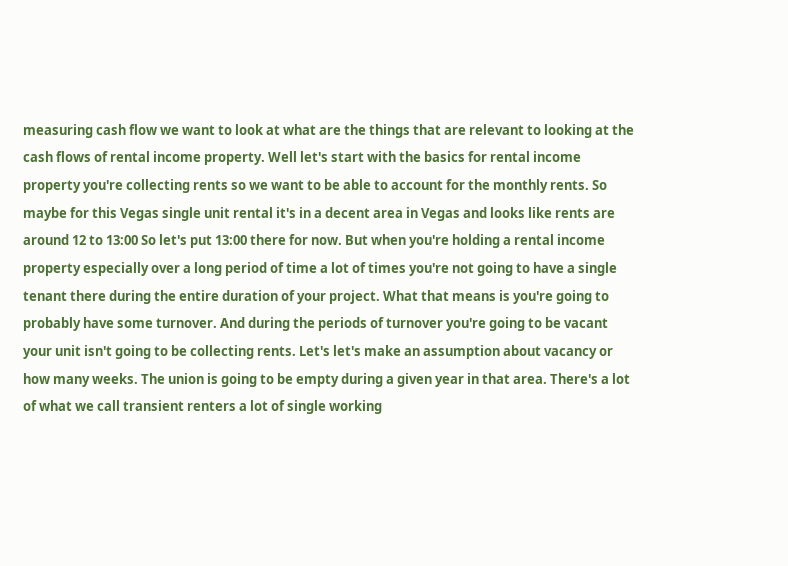measuring cash flow we want to look at what are the things that are relevant to looking at the cash flows of rental income property. Well let's start with the basics for rental income property you're collecting rents so we want to be able to account for the monthly rents. So maybe for this Vegas single unit rental it's in a decent area in Vegas and looks like rents are around 12 to 13:00 So let's put 13:00 there for now. But when you're holding a rental income property especially over a long period of time a lot of times you're not going to have a single tenant there during the entire duration of your project. What that means is you're going to probably have some turnover. And during the periods of turnover you're going to be vacant your unit isn't going to be collecting rents. Let's let's make an assumption about vacancy or how many weeks. The union is going to be empty during a given year in that area. There's a lot of what we call transient renters a lot of single working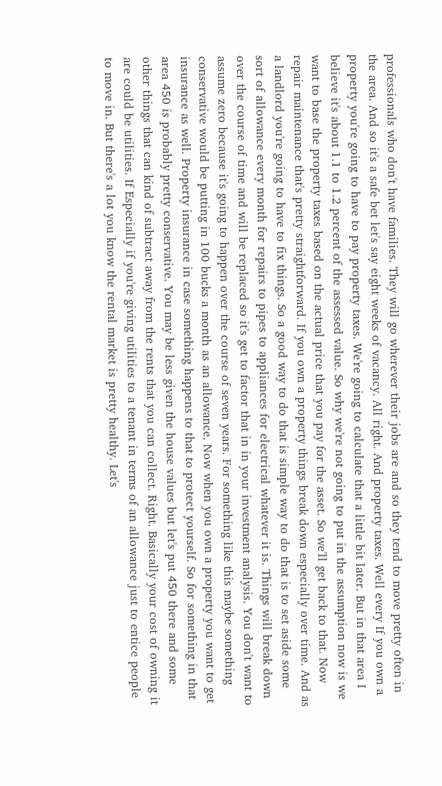professionals who don't have families. They will go wherever their jobs are and so they tend to move pretty often in the area. And so it's a safe bet let's say eight weeks of vacancy. All right. And property taxes. Well every If you own a property you're going to have to pay property taxes. We're going to calculate that a little bit later. But in that area I believe it's about 1.1 to 1.2 percent of the assessed value. So why we're not going to put in the assumption now is we want to base the property taxes based on the actual price that you pay for the asset. So we'll get back to that. Now repair maintenance that's pretty straightforward. If you own a property things break down especially over time. And as a landlord you're going to have to fix things. So a good way to do that is simple way to do that is to set aside some sort of allowance every month for repairs to pipes to appliances for electrical whatever it is. Things will break down over the course of time and will be replaced so it's get to factor that in in your investment analysis. You don't want to assume zero because it's going to happen over the course of seven years. For something like this maybe something conservative would be putting in 100 bucks a month as an allowance. Now when you own a property you want to get insurance as well. Property insurance in case something happens to that to protect yourself. So for something in that area 450 is probably pretty conservative. You may be less given the house values but let's put 450 there and some other things that can kind of subtract away from the rents that you can collect. Right. Basically your cost of owning it are could be utilities. If Especially if you're giving utilities to a tenant in terms of an allowance just to entice people to move in. But there's a lot you know the rental market is pretty healthy. Let's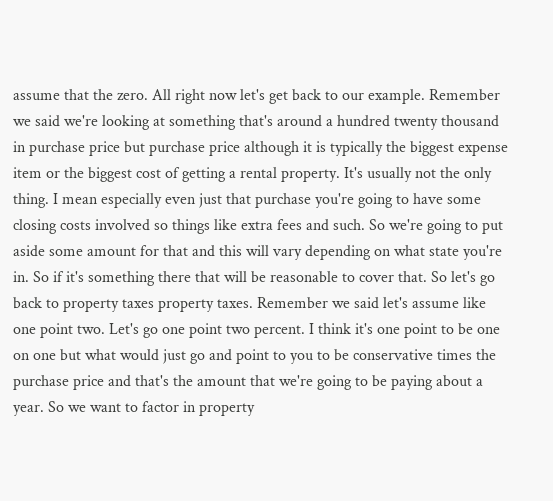assume that the zero. All right now let's get back to our example. Remember we said we're looking at something that's around a hundred twenty thousand in purchase price but purchase price although it is typically the biggest expense item or the biggest cost of getting a rental property. It's usually not the only thing. I mean especially even just that purchase you're going to have some closing costs involved so things like extra fees and such. So we're going to put aside some amount for that and this will vary depending on what state you're in. So if it's something there that will be reasonable to cover that. So let's go back to property taxes property taxes. Remember we said let's assume like one point two. Let's go one point two percent. I think it's one point to be one on one but what would just go and point to you to be conservative times the purchase price and that's the amount that we're going to be paying about a year. So we want to factor in property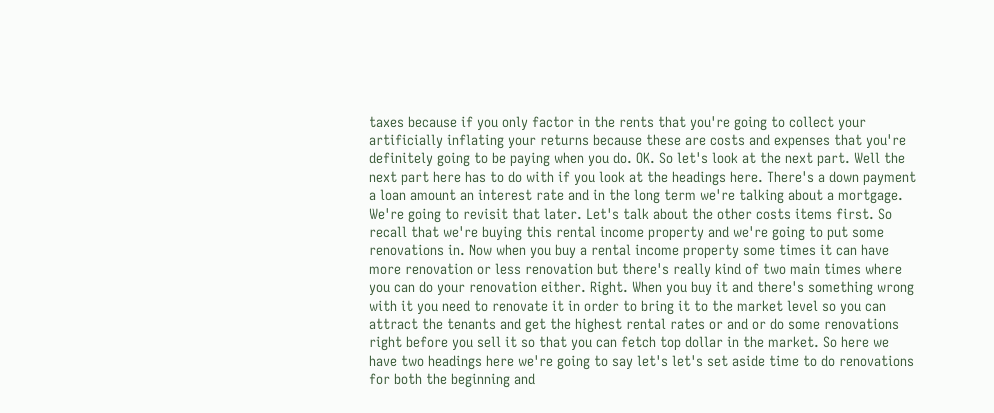taxes because if you only factor in the rents that you're going to collect your artificially inflating your returns because these are costs and expenses that you're definitely going to be paying when you do. OK. So let's look at the next part. Well the next part here has to do with if you look at the headings here. There's a down payment a loan amount an interest rate and in the long term we're talking about a mortgage. We're going to revisit that later. Let's talk about the other costs items first. So recall that we're buying this rental income property and we're going to put some renovations in. Now when you buy a rental income property some times it can have more renovation or less renovation but there's really kind of two main times where you can do your renovation either. Right. When you buy it and there's something wrong with it you need to renovate it in order to bring it to the market level so you can attract the tenants and get the highest rental rates or and or do some renovations right before you sell it so that you can fetch top dollar in the market. So here we have two headings here we're going to say let's let's set aside time to do renovations for both the beginning and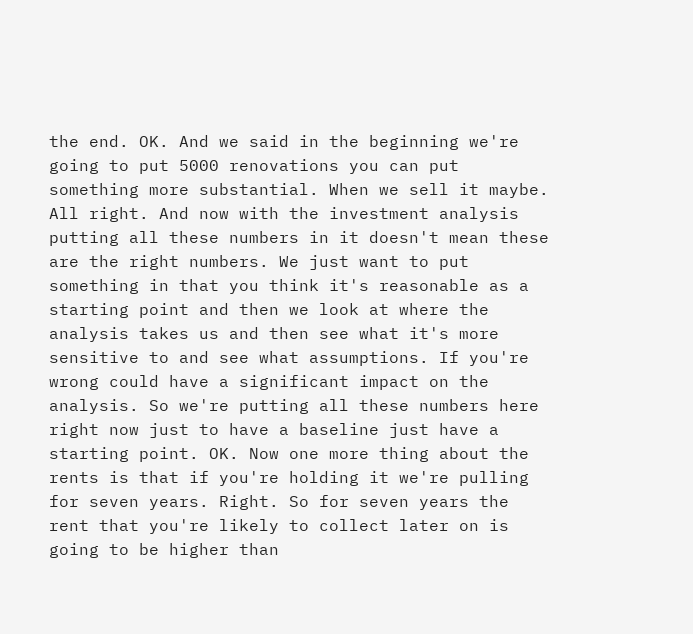the end. OK. And we said in the beginning we're going to put 5000 renovations you can put something more substantial. When we sell it maybe. All right. And now with the investment analysis putting all these numbers in it doesn't mean these are the right numbers. We just want to put something in that you think it's reasonable as a starting point and then we look at where the analysis takes us and then see what it's more sensitive to and see what assumptions. If you're wrong could have a significant impact on the analysis. So we're putting all these numbers here right now just to have a baseline just have a starting point. OK. Now one more thing about the rents is that if you're holding it we're pulling for seven years. Right. So for seven years the rent that you're likely to collect later on is going to be higher than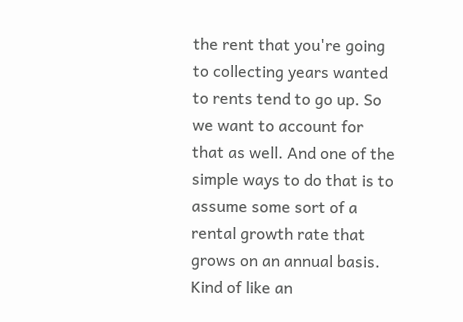the rent that you're going to collecting years wanted to rents tend to go up. So we want to account for that as well. And one of the simple ways to do that is to assume some sort of a rental growth rate that grows on an annual basis. Kind of like an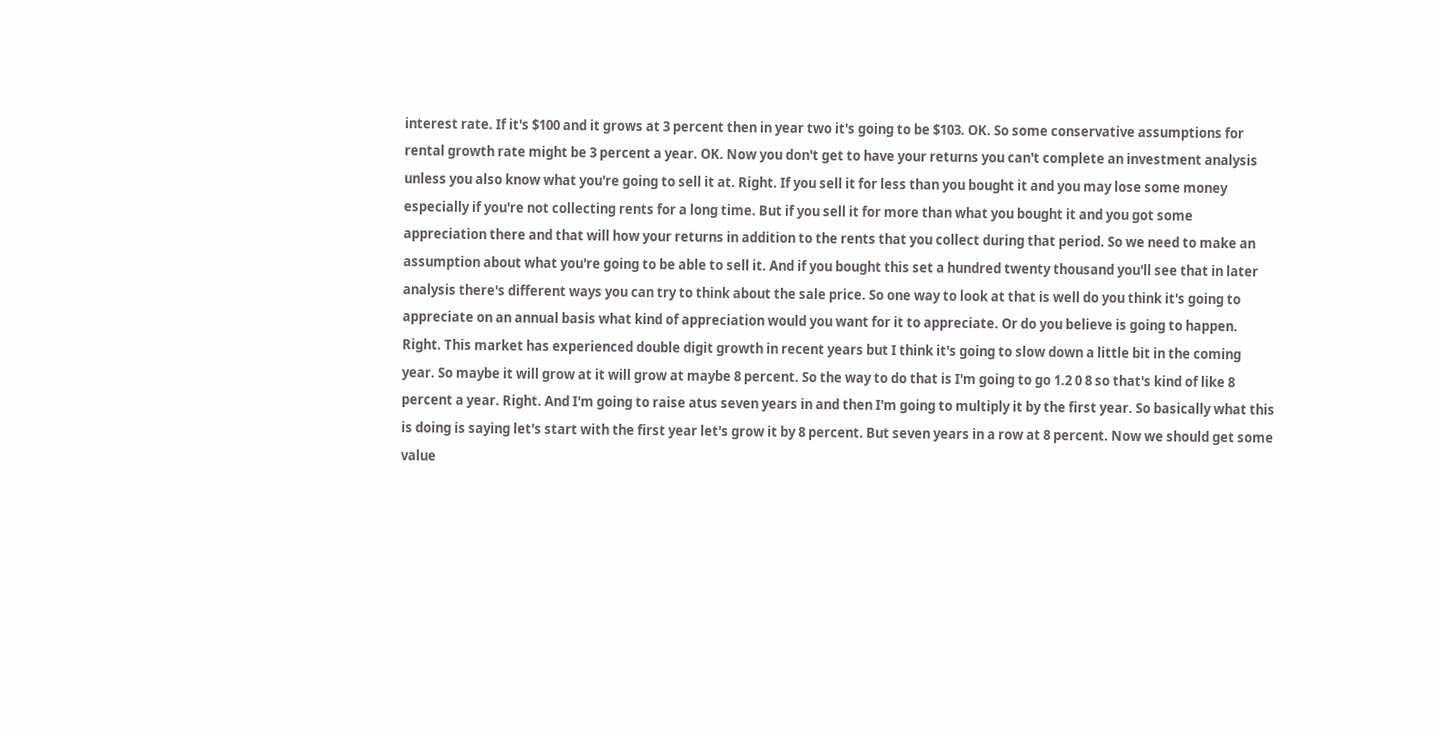interest rate. If it's $100 and it grows at 3 percent then in year two it's going to be $103. OK. So some conservative assumptions for rental growth rate might be 3 percent a year. OK. Now you don't get to have your returns you can't complete an investment analysis unless you also know what you're going to sell it at. Right. If you sell it for less than you bought it and you may lose some money especially if you're not collecting rents for a long time. But if you sell it for more than what you bought it and you got some appreciation there and that will how your returns in addition to the rents that you collect during that period. So we need to make an assumption about what you're going to be able to sell it. And if you bought this set a hundred twenty thousand you'll see that in later analysis there's different ways you can try to think about the sale price. So one way to look at that is well do you think it's going to appreciate on an annual basis what kind of appreciation would you want for it to appreciate. Or do you believe is going to happen. Right. This market has experienced double digit growth in recent years but I think it's going to slow down a little bit in the coming year. So maybe it will grow at it will grow at maybe 8 percent. So the way to do that is I'm going to go 1.2 0 8 so that's kind of like 8 percent a year. Right. And I'm going to raise atus seven years in and then I'm going to multiply it by the first year. So basically what this is doing is saying let's start with the first year let's grow it by 8 percent. But seven years in a row at 8 percent. Now we should get some value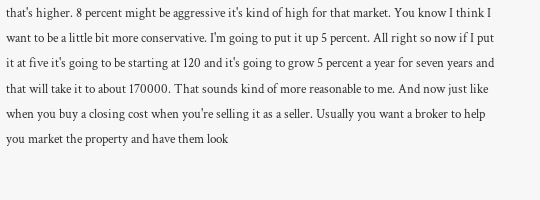that's higher. 8 percent might be aggressive it's kind of high for that market. You know I think I want to be a little bit more conservative. I'm going to put it up 5 percent. All right so now if I put it at five it's going to be starting at 120 and it's going to grow 5 percent a year for seven years and that will take it to about 170000. That sounds kind of more reasonable to me. And now just like when you buy a closing cost when you're selling it as a seller. Usually you want a broker to help you market the property and have them look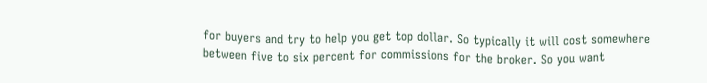for buyers and try to help you get top dollar. So typically it will cost somewhere between five to six percent for commissions for the broker. So you want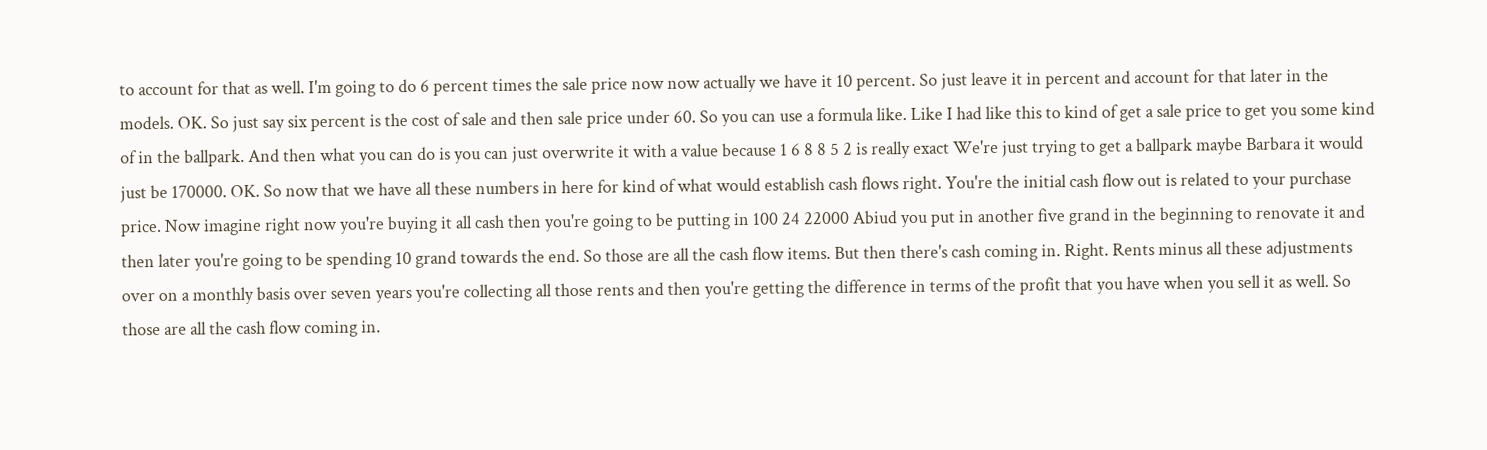to account for that as well. I'm going to do 6 percent times the sale price now now actually we have it 10 percent. So just leave it in percent and account for that later in the models. OK. So just say six percent is the cost of sale and then sale price under 60. So you can use a formula like. Like I had like this to kind of get a sale price to get you some kind of in the ballpark. And then what you can do is you can just overwrite it with a value because 1 6 8 8 5 2 is really exact We're just trying to get a ballpark maybe Barbara it would just be 170000. OK. So now that we have all these numbers in here for kind of what would establish cash flows right. You're the initial cash flow out is related to your purchase price. Now imagine right now you're buying it all cash then you're going to be putting in 100 24 22000 Abiud you put in another five grand in the beginning to renovate it and then later you're going to be spending 10 grand towards the end. So those are all the cash flow items. But then there's cash coming in. Right. Rents minus all these adjustments over on a monthly basis over seven years you're collecting all those rents and then you're getting the difference in terms of the profit that you have when you sell it as well. So those are all the cash flow coming in.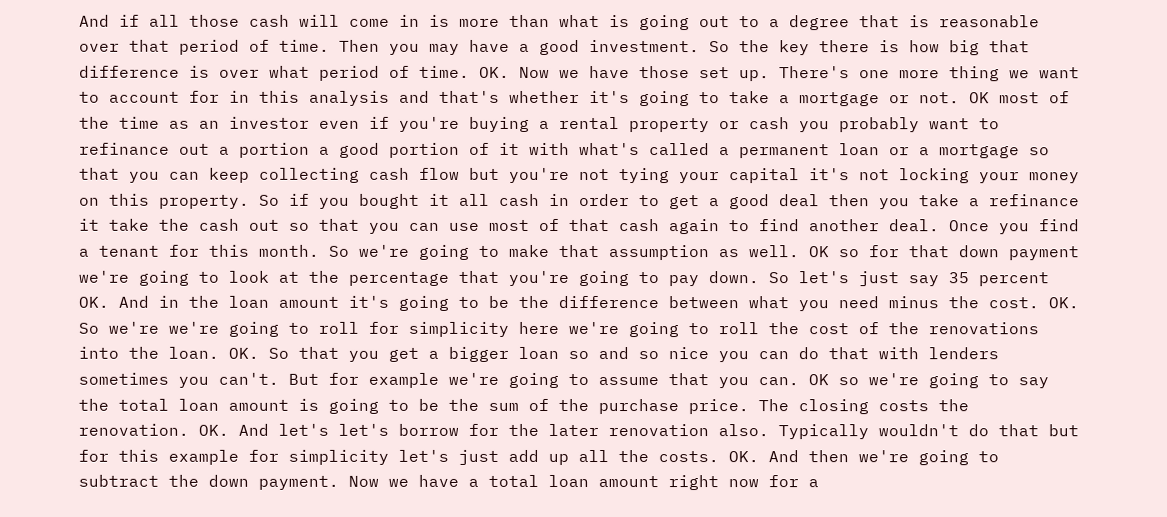And if all those cash will come in is more than what is going out to a degree that is reasonable over that period of time. Then you may have a good investment. So the key there is how big that difference is over what period of time. OK. Now we have those set up. There's one more thing we want to account for in this analysis and that's whether it's going to take a mortgage or not. OK most of the time as an investor even if you're buying a rental property or cash you probably want to refinance out a portion a good portion of it with what's called a permanent loan or a mortgage so that you can keep collecting cash flow but you're not tying your capital it's not locking your money on this property. So if you bought it all cash in order to get a good deal then you take a refinance it take the cash out so that you can use most of that cash again to find another deal. Once you find a tenant for this month. So we're going to make that assumption as well. OK so for that down payment we're going to look at the percentage that you're going to pay down. So let's just say 35 percent OK. And in the loan amount it's going to be the difference between what you need minus the cost. OK. So we're we're going to roll for simplicity here we're going to roll the cost of the renovations into the loan. OK. So that you get a bigger loan so and so nice you can do that with lenders sometimes you can't. But for example we're going to assume that you can. OK so we're going to say the total loan amount is going to be the sum of the purchase price. The closing costs the renovation. OK. And let's let's borrow for the later renovation also. Typically wouldn't do that but for this example for simplicity let's just add up all the costs. OK. And then we're going to subtract the down payment. Now we have a total loan amount right now for a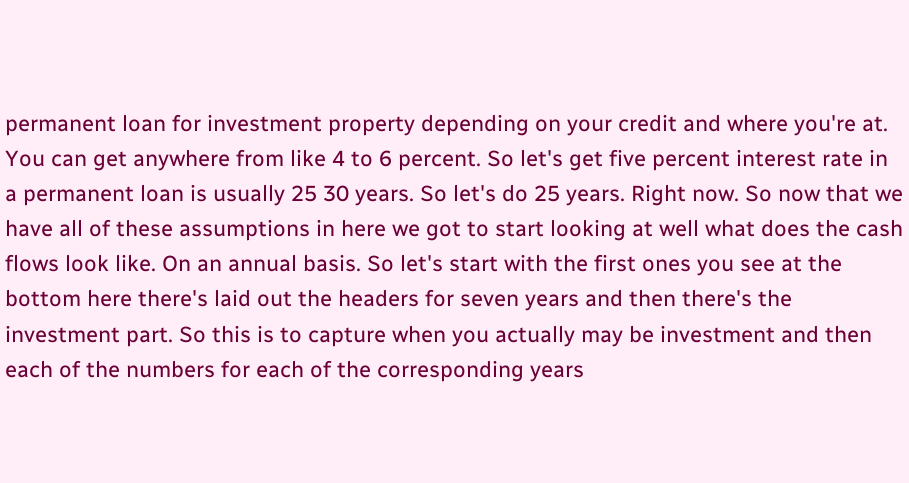permanent loan for investment property depending on your credit and where you're at. You can get anywhere from like 4 to 6 percent. So let's get five percent interest rate in a permanent loan is usually 25 30 years. So let's do 25 years. Right now. So now that we have all of these assumptions in here we got to start looking at well what does the cash flows look like. On an annual basis. So let's start with the first ones you see at the bottom here there's laid out the headers for seven years and then there's the investment part. So this is to capture when you actually may be investment and then each of the numbers for each of the corresponding years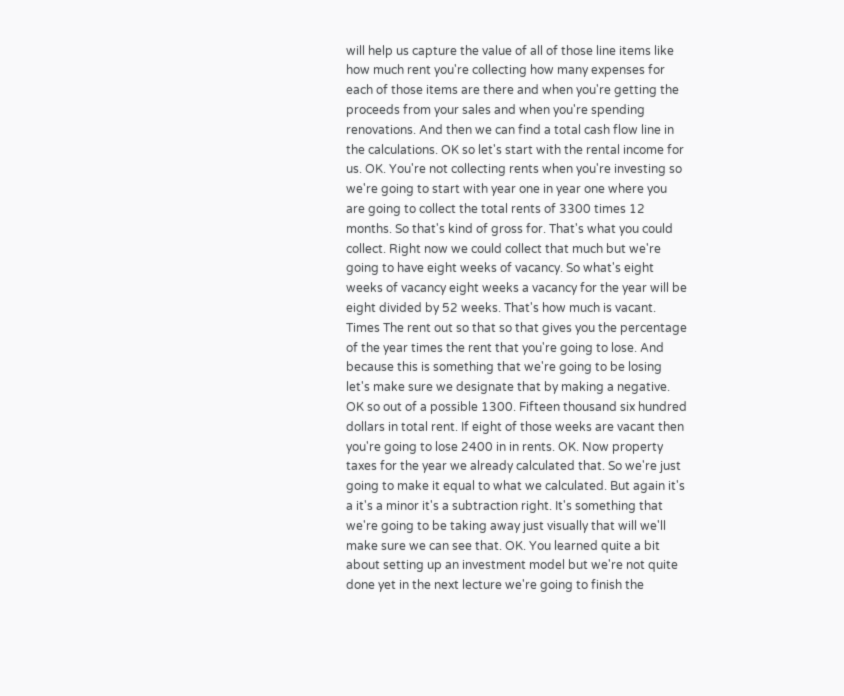will help us capture the value of all of those line items like how much rent you're collecting how many expenses for each of those items are there and when you're getting the proceeds from your sales and when you're spending renovations. And then we can find a total cash flow line in the calculations. OK so let's start with the rental income for us. OK. You're not collecting rents when you're investing so we're going to start with year one in year one where you are going to collect the total rents of 3300 times 12 months. So that's kind of gross for. That's what you could collect. Right now we could collect that much but we're going to have eight weeks of vacancy. So what's eight weeks of vacancy eight weeks a vacancy for the year will be eight divided by 52 weeks. That's how much is vacant. Times The rent out so that so that gives you the percentage of the year times the rent that you're going to lose. And because this is something that we're going to be losing let's make sure we designate that by making a negative. OK so out of a possible 1300. Fifteen thousand six hundred dollars in total rent. If eight of those weeks are vacant then you're going to lose 2400 in in rents. OK. Now property taxes for the year we already calculated that. So we're just going to make it equal to what we calculated. But again it's a it's a minor it's a subtraction right. It's something that we're going to be taking away just visually that will we'll make sure we can see that. OK. You learned quite a bit about setting up an investment model but we're not quite done yet in the next lecture we're going to finish the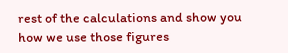rest of the calculations and show you how we use those figures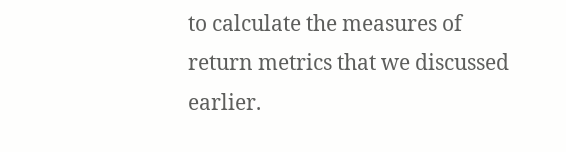to calculate the measures of return metrics that we discussed earlier.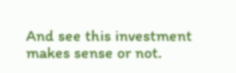And see this investment makes sense or not.